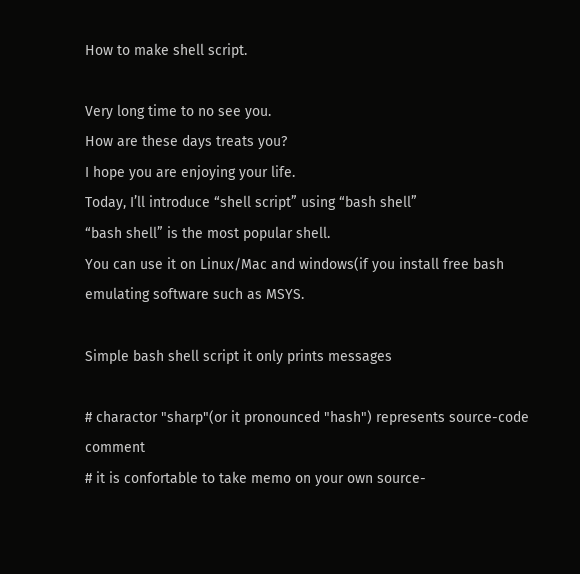How to make shell script.

Very long time to no see you.
How are these days treats you?
I hope you are enjoying your life.
Today, I’ll introduce “shell script” using “bash shell”
“bash shell” is the most popular shell.
You can use it on Linux/Mac and windows(if you install free bash emulating software such as MSYS.

Simple bash shell script it only prints messages

# charactor "sharp"(or it pronounced "hash") represents source-code comment
# it is confortable to take memo on your own source-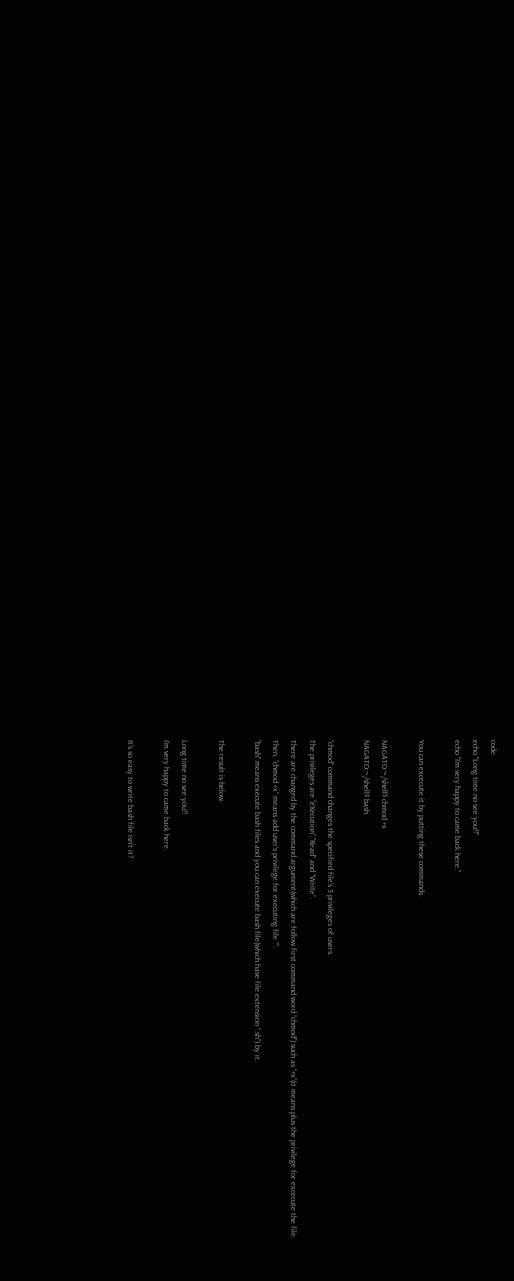code
echo "Long time no see you!!"
echo "I'm very happy to came back here."

You can excecute it by putting these commands.

NAGATO:~/shell$ chmod +x
NAGATO:~/shell$ bash

“chmod” command changes the specified file’s 3 privileges of users.
The privileges are “eXecution”,”Read” and “Write”.
There are changed by the command argument(which are follow first command word “chmod”) such as “+x”(it means plus the privilege for excecute the file.
Then, “chmod +x” means add user’s privilege for executing file “”.
“bash” means execute bash files and you can execute bash file(which have file extension “.sh”) by it.

The result is below.

Long time no see you!!
I'm very happy to came back here.

It’s so easy to write bash file isn’t it?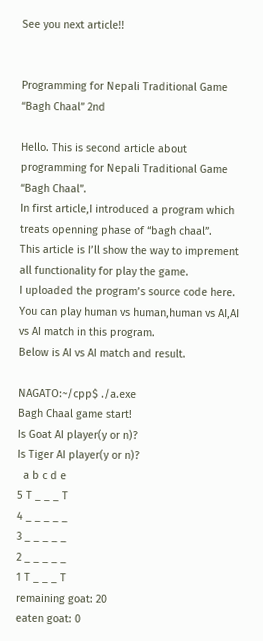See you next article!!


Programming for Nepali Traditional Game “Bagh Chaal” 2nd

Hello. This is second article about programming for Nepali Traditional Game “Bagh Chaal”.
In first article,I introduced a program which treats openning phase of “bagh chaal”.
This article is I’ll show the way to imprement all functionality for play the game.
I uploaded the program’s source code here.
You can play human vs human,human vs AI,AI vs AI match in this program.
Below is AI vs AI match and result.

NAGATO:~/cpp$ ./a.exe
Bagh Chaal game start!
Is Goat AI player(y or n)?
Is Tiger AI player(y or n)?
  a b c d e
5 T _ _ _ T
4 _ _ _ _ _
3 _ _ _ _ _
2 _ _ _ _ _
1 T _ _ _ T
remaining goat: 20
eaten goat: 0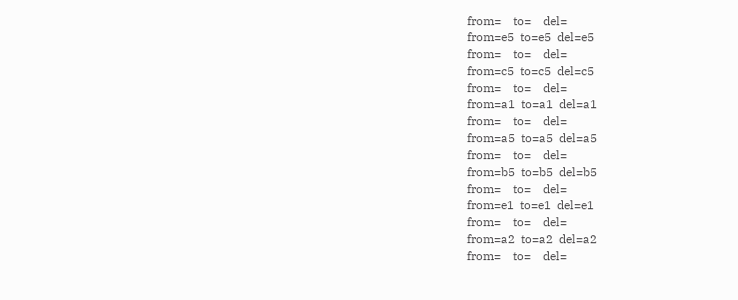from=    to=    del=
from=e5  to=e5  del=e5
from=    to=    del=
from=c5  to=c5  del=c5
from=    to=    del=
from=a1  to=a1  del=a1
from=    to=    del=
from=a5  to=a5  del=a5
from=    to=    del=
from=b5  to=b5  del=b5
from=    to=    del=
from=e1  to=e1  del=e1
from=    to=    del=
from=a2  to=a2  del=a2
from=    to=    del=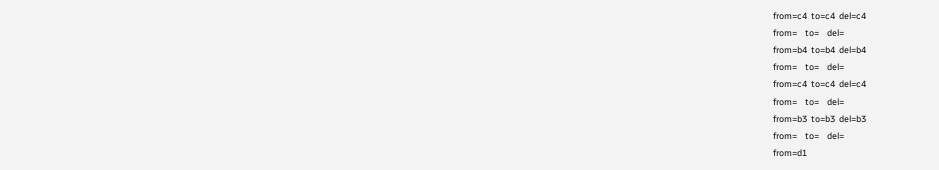from=c4  to=c4  del=c4
from=    to=    del=
from=b4  to=b4  del=b4
from=    to=    del=
from=c4  to=c4  del=c4
from=    to=    del=
from=b3  to=b3  del=b3
from=    to=    del=
from=d1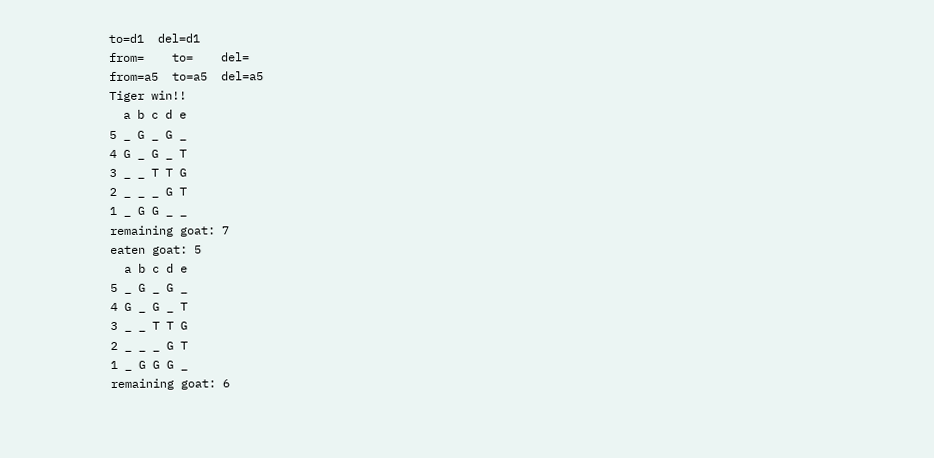to=d1  del=d1
from=    to=    del=
from=a5  to=a5  del=a5
Tiger win!!
  a b c d e
5 _ G _ G _
4 G _ G _ T
3 _ _ T T G
2 _ _ _ G T
1 _ G G _ _
remaining goat: 7
eaten goat: 5
  a b c d e
5 _ G _ G _
4 G _ G _ T
3 _ _ T T G
2 _ _ _ G T
1 _ G G G _
remaining goat: 6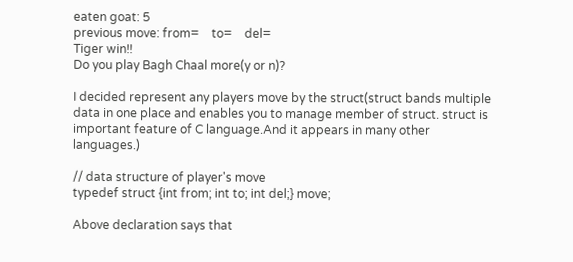eaten goat: 5
previous move: from=    to=    del=
Tiger win!!
Do you play Bagh Chaal more(y or n)?

I decided represent any players move by the struct(struct bands multiple data in one place and enables you to manage member of struct. struct is important feature of C language.And it appears in many other languages.)

// data structure of player's move
typedef struct {int from; int to; int del;} move;

Above declaration says that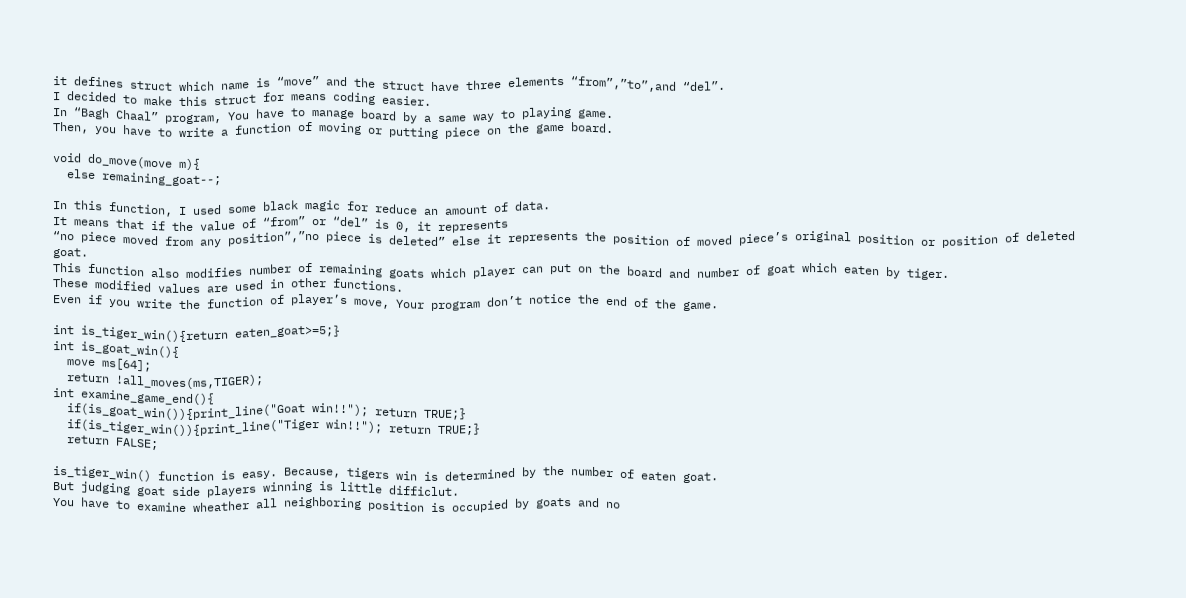it defines struct which name is “move” and the struct have three elements “from”,”to”,and “del”.
I decided to make this struct for means coding easier.
In “Bagh Chaal” program, You have to manage board by a same way to playing game.
Then, you have to write a function of moving or putting piece on the game board.

void do_move(move m){
  else remaining_goat--;

In this function, I used some black magic for reduce an amount of data.
It means that if the value of “from” or “del” is 0, it represents
“no piece moved from any position”,”no piece is deleted” else it represents the position of moved piece’s original position or position of deleted goat.
This function also modifies number of remaining goats which player can put on the board and number of goat which eaten by tiger.
These modified values are used in other functions.
Even if you write the function of player’s move, Your program don’t notice the end of the game.

int is_tiger_win(){return eaten_goat>=5;}
int is_goat_win(){
  move ms[64];
  return !all_moves(ms,TIGER);
int examine_game_end(){
  if(is_goat_win()){print_line("Goat win!!"); return TRUE;}
  if(is_tiger_win()){print_line("Tiger win!!"); return TRUE;}
  return FALSE;

is_tiger_win() function is easy. Because, tigers win is determined by the number of eaten goat.
But judging goat side players winning is little difficlut.
You have to examine wheather all neighboring position is occupied by goats and no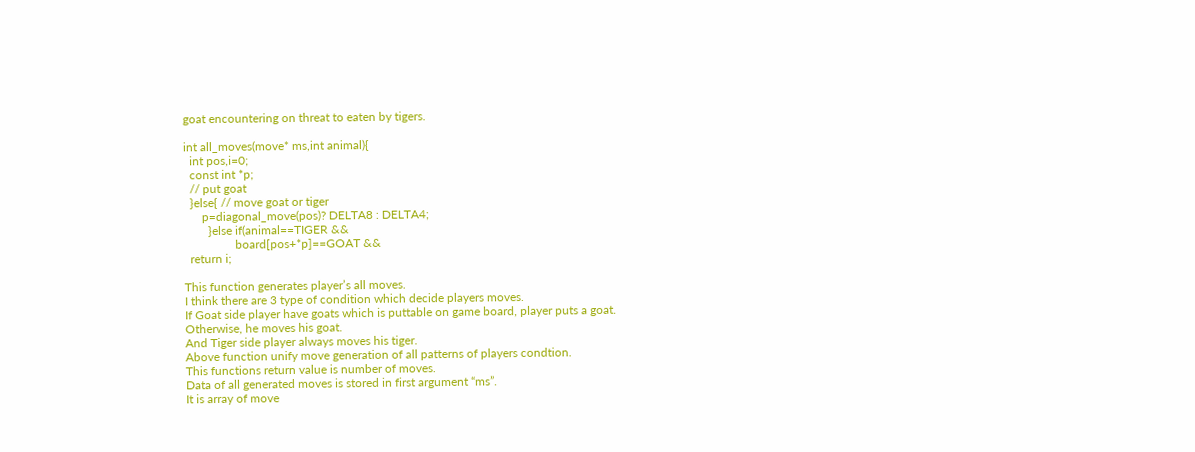goat encountering on threat to eaten by tigers.

int all_moves(move* ms,int animal){
  int pos,i=0;
  const int *p;
  // put goat
  }else{ // move goat or tiger
      p=diagonal_move(pos)? DELTA8 : DELTA4;
        }else if(animal==TIGER &&
                 board[pos+*p]==GOAT &&
  return i;

This function generates player’s all moves.
I think there are 3 type of condition which decide players moves.
If Goat side player have goats which is puttable on game board, player puts a goat.
Otherwise, he moves his goat.
And Tiger side player always moves his tiger.
Above function unify move generation of all patterns of players condtion.
This functions return value is number of moves.
Data of all generated moves is stored in first argument “ms”.
It is array of move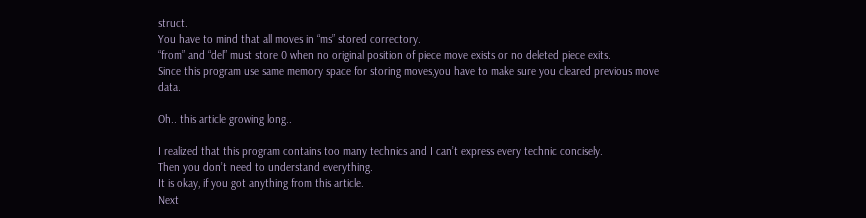struct.
You have to mind that all moves in “ms” stored correctory.
“from” and “del” must store 0 when no original position of piece move exists or no deleted piece exits.
Since this program use same memory space for storing moves,you have to make sure you cleared previous move data.

Oh.. this article growing long..

I realized that this program contains too many technics and I can’t express every technic concisely.
Then you don’t need to understand everything.
It is okay, if you got anything from this article.
Next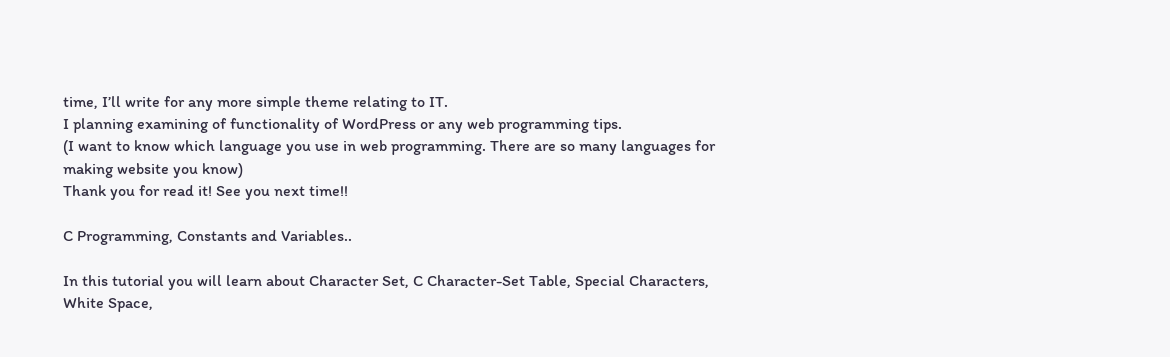time, I’ll write for any more simple theme relating to IT.
I planning examining of functionality of WordPress or any web programming tips.
(I want to know which language you use in web programming. There are so many languages for making website you know)
Thank you for read it! See you next time!!

C Programming, Constants and Variables..

In this tutorial you will learn about Character Set, C Character-Set Table, Special Characters, White Space,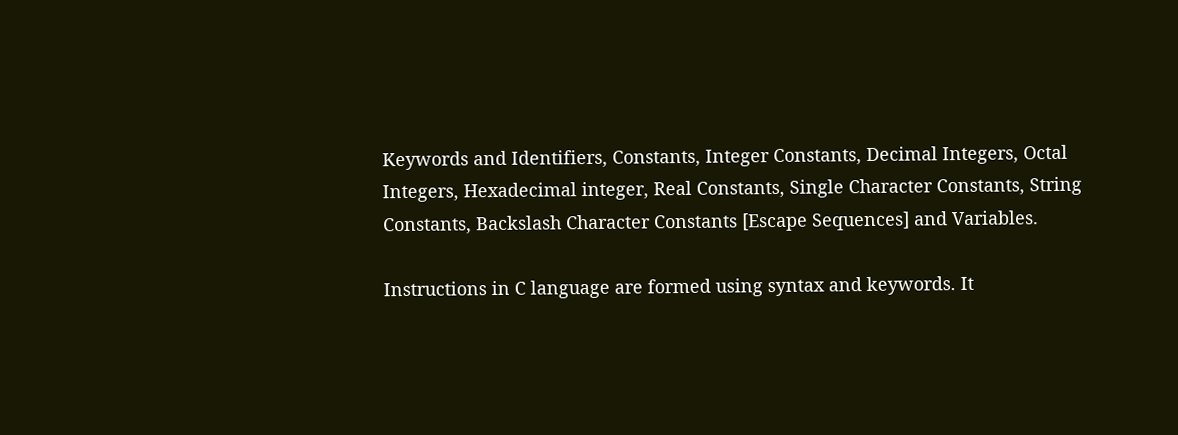Keywords and Identifiers, Constants, Integer Constants, Decimal Integers, Octal Integers, Hexadecimal integer, Real Constants, Single Character Constants, String Constants, Backslash Character Constants [Escape Sequences] and Variables.

Instructions in C language are formed using syntax and keywords. It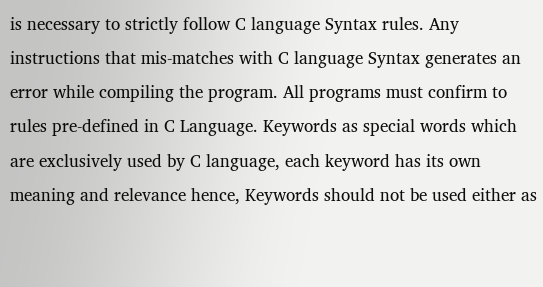is necessary to strictly follow C language Syntax rules. Any instructions that mis-matches with C language Syntax generates an error while compiling the program. All programs must confirm to rules pre-defined in C Language. Keywords as special words which are exclusively used by C language, each keyword has its own meaning and relevance hence, Keywords should not be used either as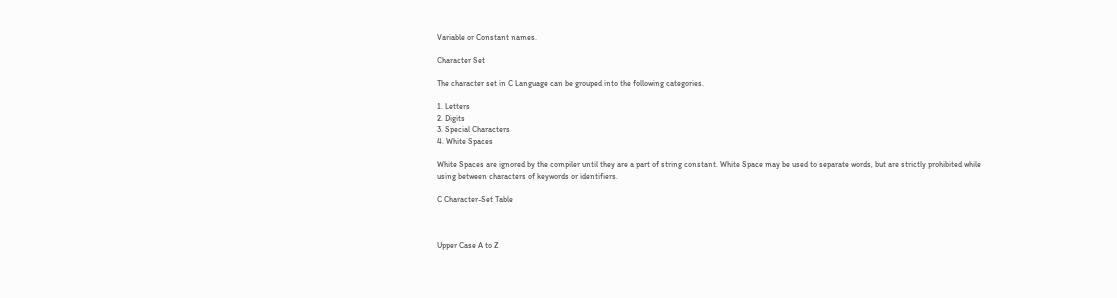Variable or Constant names.

Character Set

The character set in C Language can be grouped into the following categories.

1. Letters
2. Digits
3. Special Characters
4. White Spaces

White Spaces are ignored by the compiler until they are a part of string constant. White Space may be used to separate words, but are strictly prohibited while using between characters of keywords or identifiers.

C Character-Set Table



Upper Case A to Z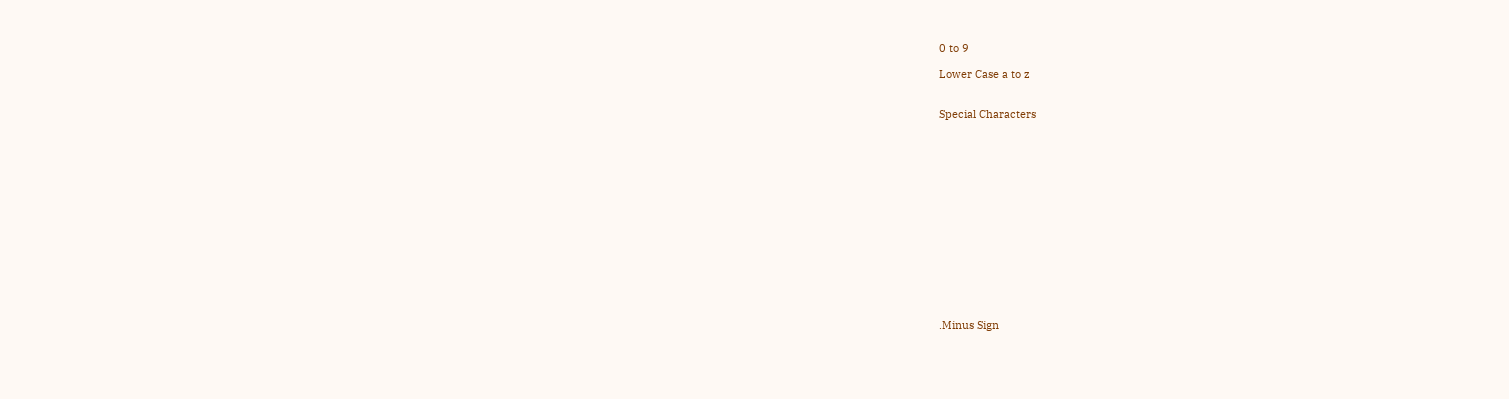0 to 9

Lower Case a to z


Special Characters















.Minus Sign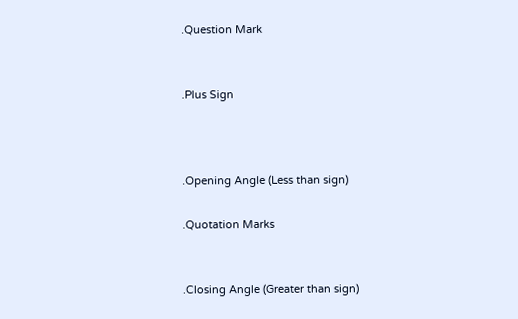.Question Mark


.Plus Sign



.Opening Angle (Less than sign)

.Quotation Marks


.Closing Angle (Greater than sign)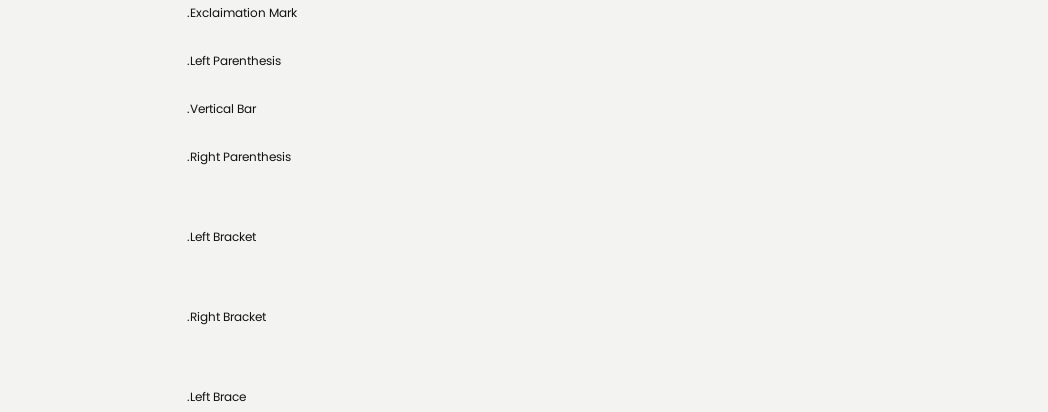.Exclaimation Mark


.Left Parenthesis


.Vertical Bar


.Right Parenthesis




.Left Bracket




.Right Bracket




.Left Brace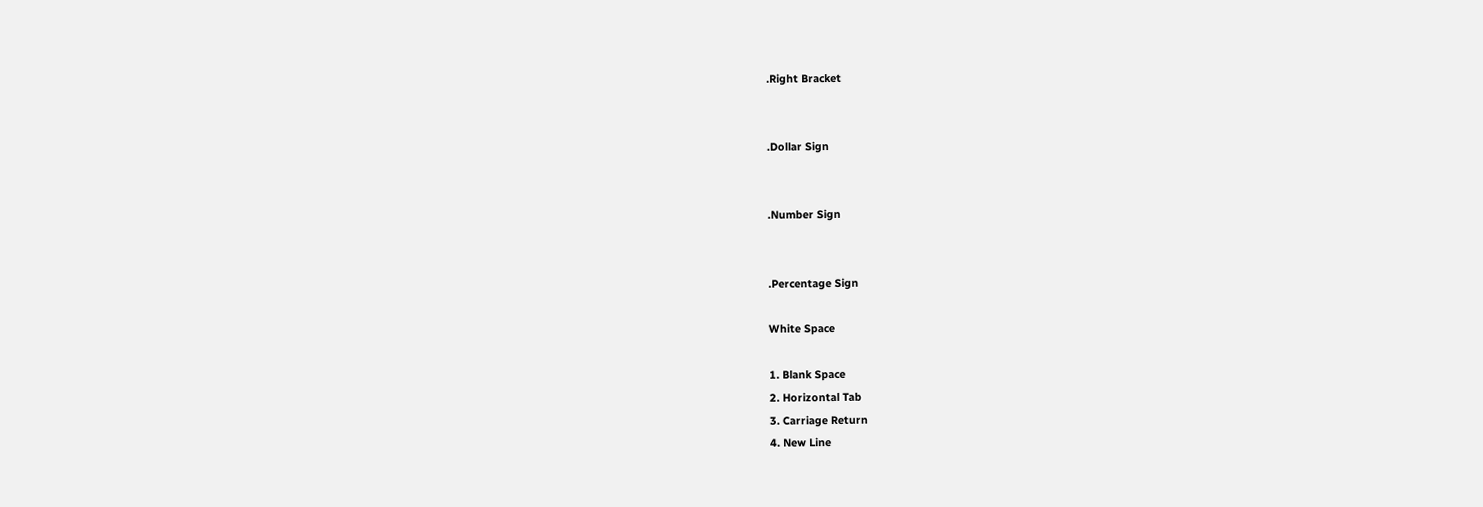.Right Bracket


.Dollar Sign


.Number Sign


.Percentage Sign

White Space

1. Blank Space
2. Horizontal Tab
3. Carriage Return
4. New Line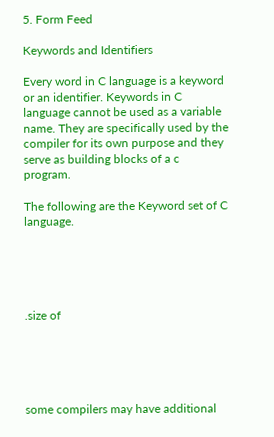5. Form Feed

Keywords and Identifiers

Every word in C language is a keyword or an identifier. Keywords in C language cannot be used as a variable name. They are specifically used by the compiler for its own purpose and they serve as building blocks of a c program.

The following are the Keyword set of C language.





.size of





some compilers may have additional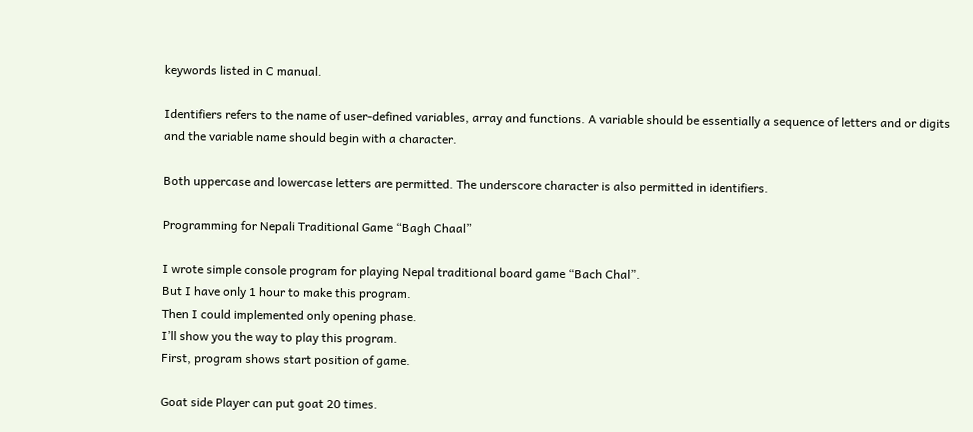keywords listed in C manual.

Identifiers refers to the name of user-defined variables, array and functions. A variable should be essentially a sequence of letters and or digits and the variable name should begin with a character.

Both uppercase and lowercase letters are permitted. The underscore character is also permitted in identifiers.

Programming for Nepali Traditional Game “Bagh Chaal”

I wrote simple console program for playing Nepal traditional board game “Bach Chal”.
But I have only 1 hour to make this program.
Then I could implemented only opening phase.
I’ll show you the way to play this program.
First, program shows start position of game.

Goat side Player can put goat 20 times.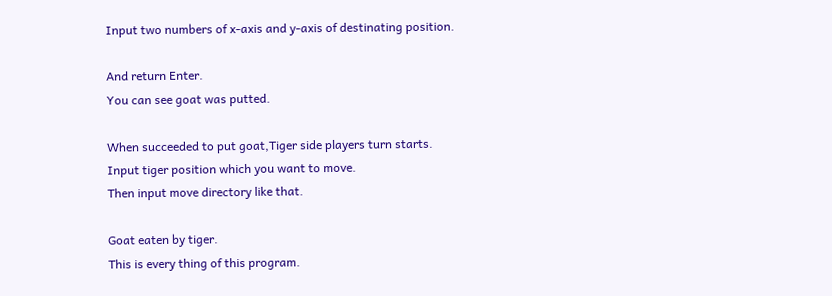Input two numbers of x-axis and y-axis of destinating position.

And return Enter.
You can see goat was putted.

When succeeded to put goat,Tiger side players turn starts.
Input tiger position which you want to move.
Then input move directory like that.

Goat eaten by tiger.
This is every thing of this program.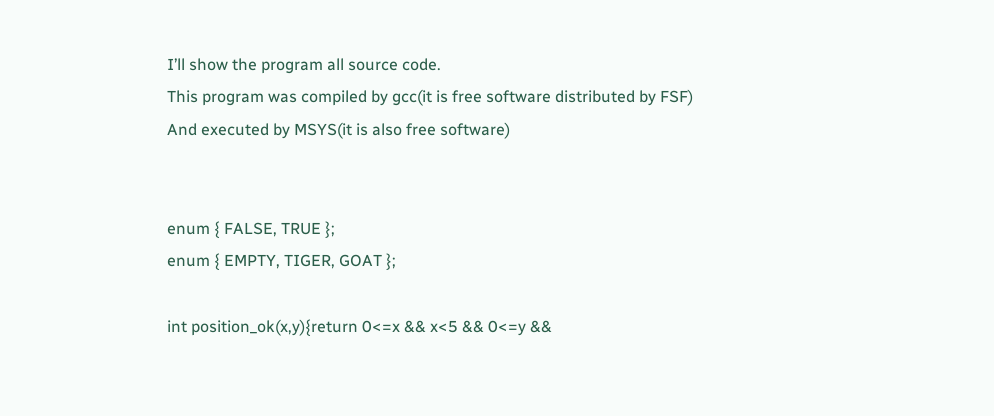I’ll show the program all source code.
This program was compiled by gcc(it is free software distributed by FSF)
And executed by MSYS(it is also free software)


enum { FALSE, TRUE };
enum { EMPTY, TIGER, GOAT };

int position_ok(x,y){return 0<=x && x<5 && 0<=y &&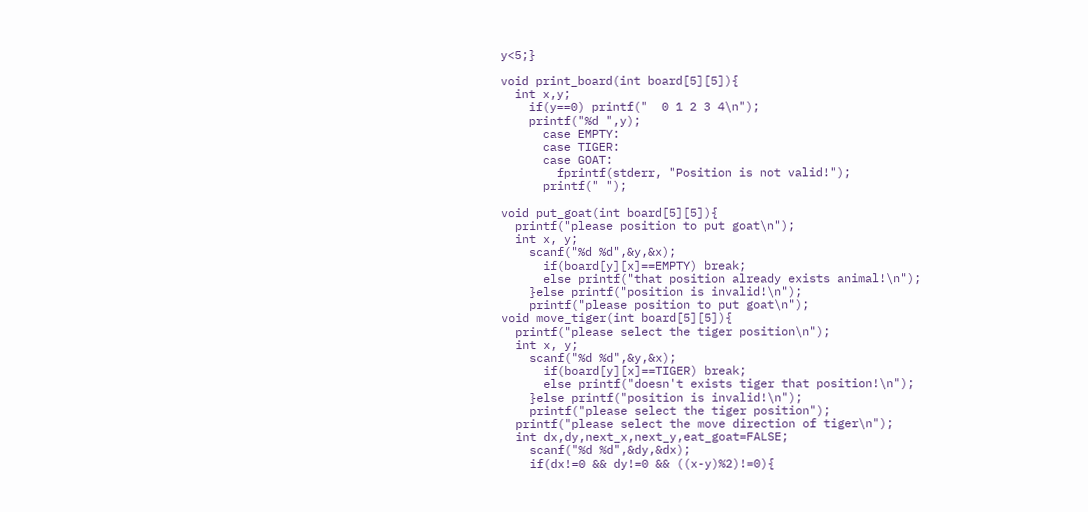y<5;}

void print_board(int board[5][5]){
  int x,y;
    if(y==0) printf("  0 1 2 3 4\n");
    printf("%d ",y);
      case EMPTY:
      case TIGER:
      case GOAT:
        fprintf(stderr, "Position is not valid!");
      printf(" ");

void put_goat(int board[5][5]){
  printf("please position to put goat\n");
  int x, y;
    scanf("%d %d",&y,&x);
      if(board[y][x]==EMPTY) break;
      else printf("that position already exists animal!\n");
    }else printf("position is invalid!\n");
    printf("please position to put goat\n");
void move_tiger(int board[5][5]){
  printf("please select the tiger position\n");
  int x, y;
    scanf("%d %d",&y,&x);
      if(board[y][x]==TIGER) break;
      else printf("doesn't exists tiger that position!\n");
    }else printf("position is invalid!\n");
    printf("please select the tiger position");
  printf("please select the move direction of tiger\n");
  int dx,dy,next_x,next_y,eat_goat=FALSE;
    scanf("%d %d",&dy,&dx);
    if(dx!=0 && dy!=0 && ((x-y)%2)!=0){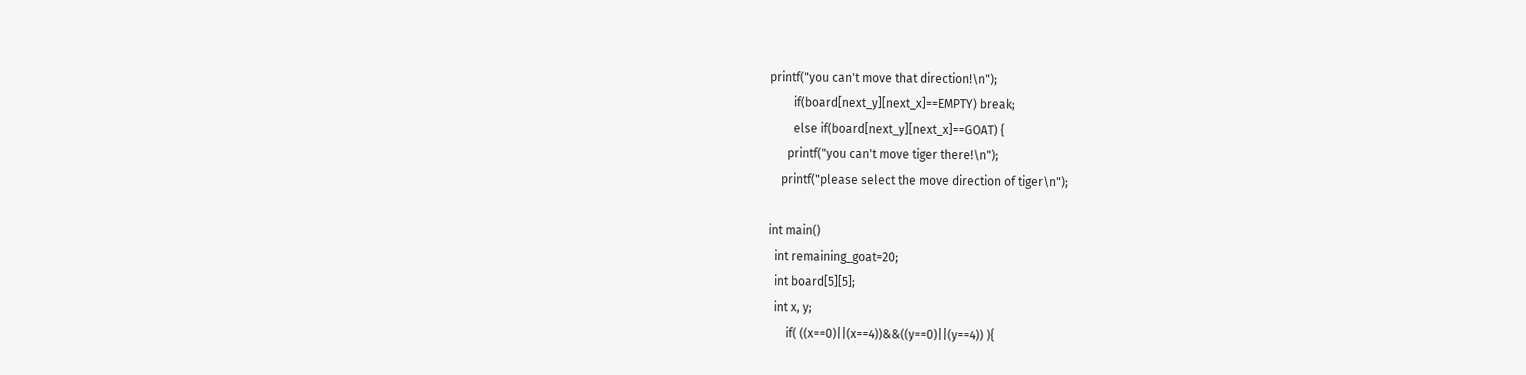printf("you can't move that direction!\n");
        if(board[next_y][next_x]==EMPTY) break;
        else if(board[next_y][next_x]==GOAT) {
      printf("you can't move tiger there!\n");
    printf("please select the move direction of tiger\n");

int main()
  int remaining_goat=20;
  int board[5][5];
  int x, y;
      if( ((x==0)||(x==4))&&((y==0)||(y==4)) ){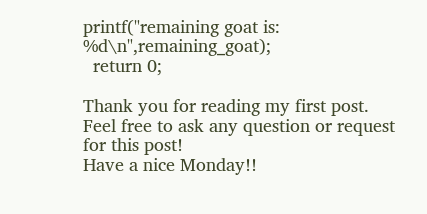printf("remaining goat is: %d\n",remaining_goat);
  return 0;

Thank you for reading my first post.
Feel free to ask any question or request for this post!
Have a nice Monday!!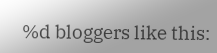%d bloggers like this: